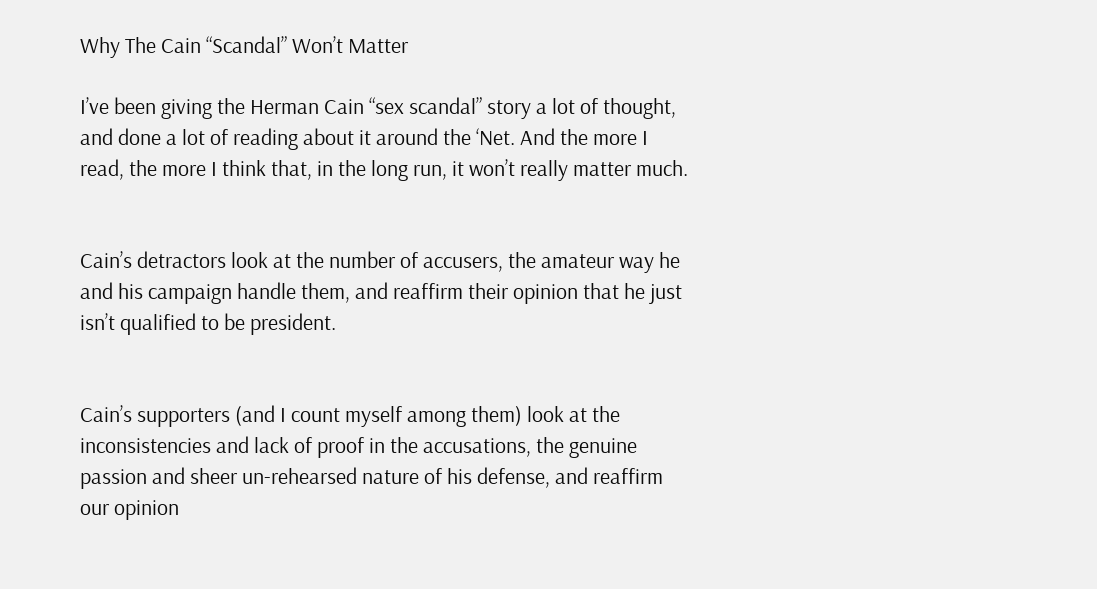Why The Cain “Scandal” Won’t Matter

I’ve been giving the Herman Cain “sex scandal” story a lot of thought, and done a lot of reading about it around the ‘Net. And the more I read, the more I think that, in the long run, it won’t really matter much.


Cain’s detractors look at the number of accusers, the amateur way he and his campaign handle them, and reaffirm their opinion that he just isn’t qualified to be president.


Cain’s supporters (and I count myself among them) look at the inconsistencies and lack of proof in the accusations, the genuine passion and sheer un-rehearsed nature of his defense, and reaffirm our opinion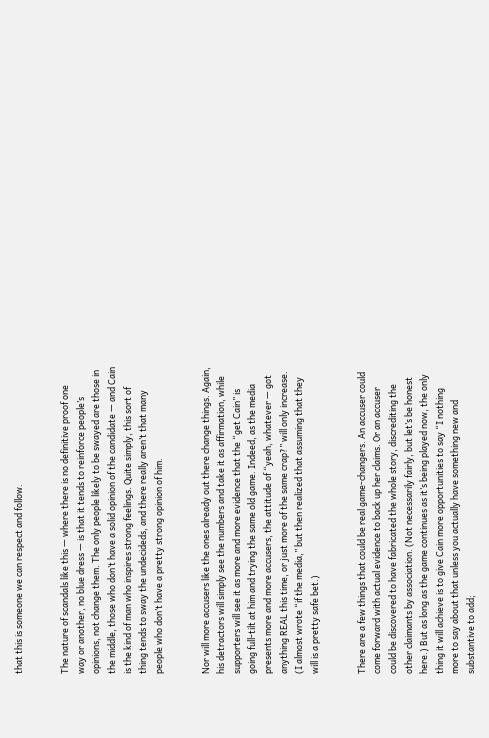that this is someone we can respect and follow.


The nature of scandals like this — where there is no definitive proof one way or another, no blue dress — is that it tends to reinforce people’s opinions, not change them. The only people likely to be swayed are those in the middle, those who don’t have a solid opinion of the candidate — and Cain is the kind of man who inspires strong feelings. Quite simply, this sort of thing tends to sway the undecideds, and there really aren’t that many people who don’t have a pretty strong opinion of him.


Nor will more accusers like the ones already out there change things. Again, his detractors will simply see the numbers and take it as affirmation, while supporters will see it as more and more evidence that the “get Cain” is going full-tilt at him and trying the same old game. Indeed, as the media presents more and more accusers, the attitude of “yeah, whatever — got anything REAL this time, or just more of the same crap?” will only increase. (I almost wrote “if the media,” but then realized that assuming that they will is a pretty safe bet.)


There are a few things that could be real game-changers. An accuser could come forward with actual evidence to back up her claims. Or an accuser could be discovered to have fabricated the whole story, discrediting the other claimants by association. (Not necessarily fairly, but let’s be honest here.) But as long as the game continues as it’s being played now, the only thing it will achieve is to give Cain more opportunities to say “I nothing more to say about that unless you actually have something new and substantive to add;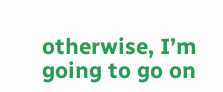otherwise, I’m going to go on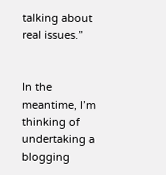talking about real issues.”


In the meantime, I’m thinking of undertaking a blogging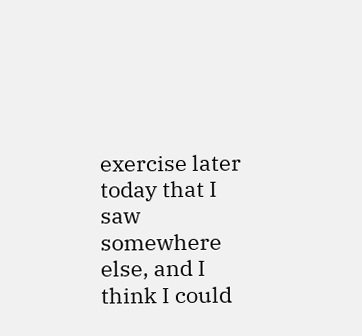exercise later today that I saw somewhere else, and I think I could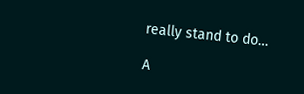really stand to do…

A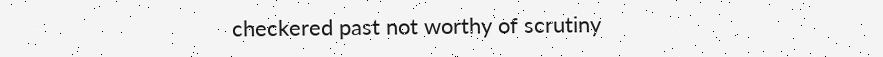checkered past not worthy of scrutiny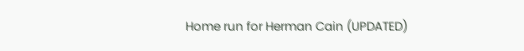Home run for Herman Cain (UPDATED)